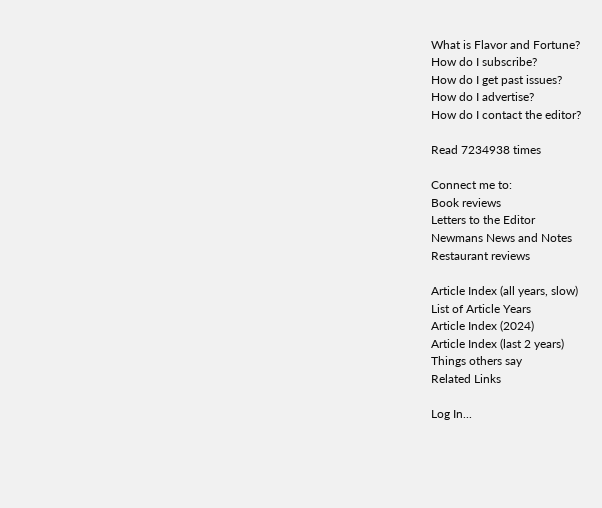What is Flavor and Fortune?
How do I subscribe?
How do I get past issues?
How do I advertise?
How do I contact the editor?

Read 7234938 times

Connect me to:
Book reviews
Letters to the Editor
Newmans News and Notes
Restaurant reviews

Article Index (all years, slow)
List of Article Years
Article Index (2024)
Article Index (last 2 years)
Things others say
Related Links

Log In...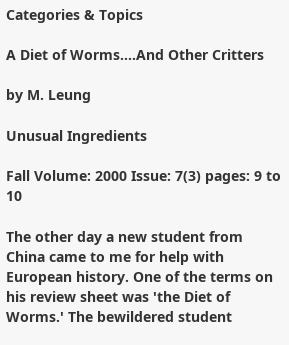Categories & Topics

A Diet of Worms....And Other Critters

by M. Leung

Unusual Ingredients

Fall Volume: 2000 Issue: 7(3) pages: 9 to 10

The other day a new student from China came to me for help with European history. One of the terms on his review sheet was 'the Diet of Worms.' The bewildered student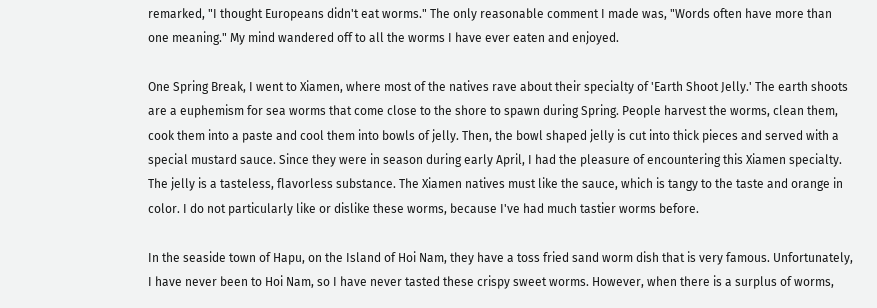remarked, "I thought Europeans didn't eat worms." The only reasonable comment I made was, "Words often have more than one meaning." My mind wandered off to all the worms I have ever eaten and enjoyed.

One Spring Break, I went to Xiamen, where most of the natives rave about their specialty of 'Earth Shoot Jelly.' The earth shoots are a euphemism for sea worms that come close to the shore to spawn during Spring. People harvest the worms, clean them, cook them into a paste and cool them into bowls of jelly. Then, the bowl shaped jelly is cut into thick pieces and served with a special mustard sauce. Since they were in season during early April, I had the pleasure of encountering this Xiamen specialty. The jelly is a tasteless, flavorless substance. The Xiamen natives must like the sauce, which is tangy to the taste and orange in color. I do not particularly like or dislike these worms, because I've had much tastier worms before.

In the seaside town of Hapu, on the Island of Hoi Nam, they have a toss fried sand worm dish that is very famous. Unfortunately, I have never been to Hoi Nam, so I have never tasted these crispy sweet worms. However, when there is a surplus of worms,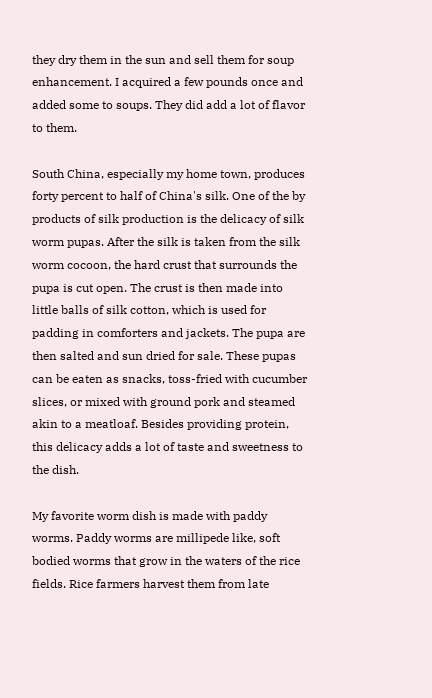they dry them in the sun and sell them for soup enhancement. I acquired a few pounds once and added some to soups. They did add a lot of flavor to them.

South China, especially my home town, produces forty percent to half of China's silk. One of the by products of silk production is the delicacy of silk worm pupas. After the silk is taken from the silk worm cocoon, the hard crust that surrounds the pupa is cut open. The crust is then made into little balls of silk cotton, which is used for padding in comforters and jackets. The pupa are then salted and sun dried for sale. These pupas can be eaten as snacks, toss-fried with cucumber slices, or mixed with ground pork and steamed akin to a meatloaf. Besides providing protein, this delicacy adds a lot of taste and sweetness to the dish.

My favorite worm dish is made with paddy worms. Paddy worms are millipede like, soft bodied worms that grow in the waters of the rice fields. Rice farmers harvest them from late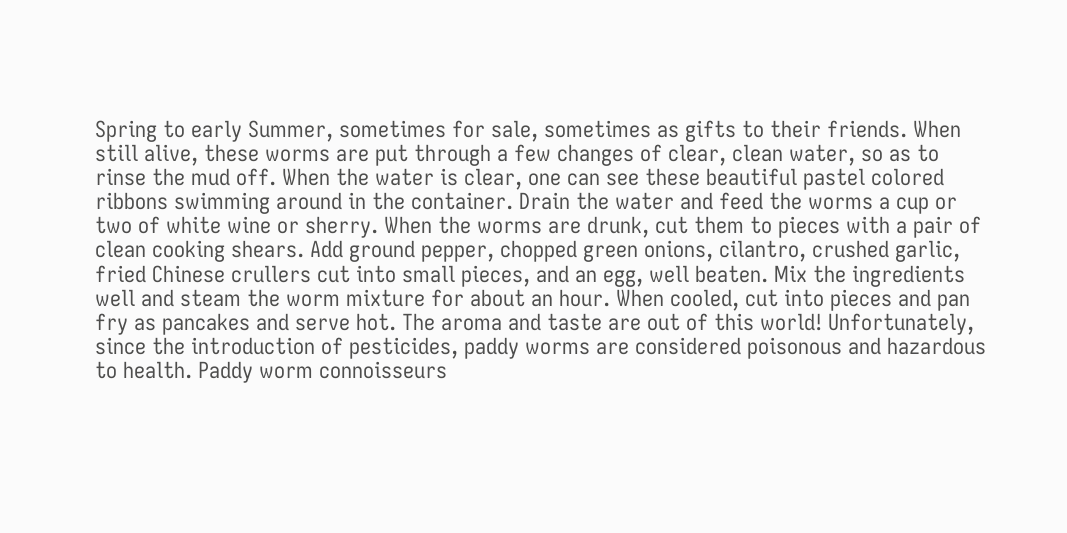Spring to early Summer, sometimes for sale, sometimes as gifts to their friends. When still alive, these worms are put through a few changes of clear, clean water, so as to rinse the mud off. When the water is clear, one can see these beautiful pastel colored ribbons swimming around in the container. Drain the water and feed the worms a cup or two of white wine or sherry. When the worms are drunk, cut them to pieces with a pair of clean cooking shears. Add ground pepper, chopped green onions, cilantro, crushed garlic, fried Chinese crullers cut into small pieces, and an egg, well beaten. Mix the ingredients well and steam the worm mixture for about an hour. When cooled, cut into pieces and pan fry as pancakes and serve hot. The aroma and taste are out of this world! Unfortunately, since the introduction of pesticides, paddy worms are considered poisonous and hazardous to health. Paddy worm connoisseurs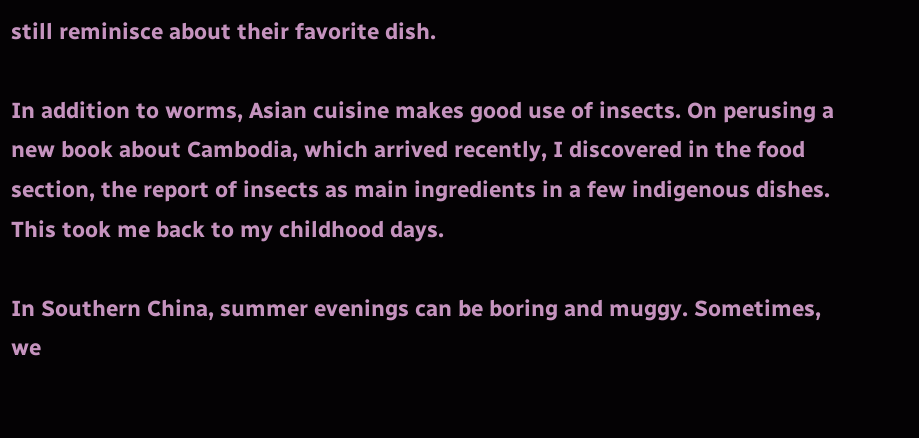still reminisce about their favorite dish.

In addition to worms, Asian cuisine makes good use of insects. On perusing a new book about Cambodia, which arrived recently, I discovered in the food section, the report of insects as main ingredients in a few indigenous dishes. This took me back to my childhood days.

In Southern China, summer evenings can be boring and muggy. Sometimes, we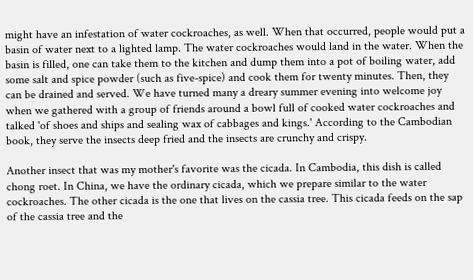might have an infestation of water cockroaches, as well. When that occurred, people would put a basin of water next to a lighted lamp. The water cockroaches would land in the water. When the basin is filled, one can take them to the kitchen and dump them into a pot of boiling water, add some salt and spice powder (such as five-spice) and cook them for twenty minutes. Then, they can be drained and served. We have turned many a dreary summer evening into welcome joy when we gathered with a group of friends around a bowl full of cooked water cockroaches and talked 'of shoes and ships and sealing wax of cabbages and kings.' According to the Cambodian book, they serve the insects deep fried and the insects are crunchy and crispy.

Another insect that was my mother's favorite was the cicada. In Cambodia, this dish is called chong roet. In China, we have the ordinary cicada, which we prepare similar to the water cockroaches. The other cicada is the one that lives on the cassia tree. This cicada feeds on the sap of the cassia tree and the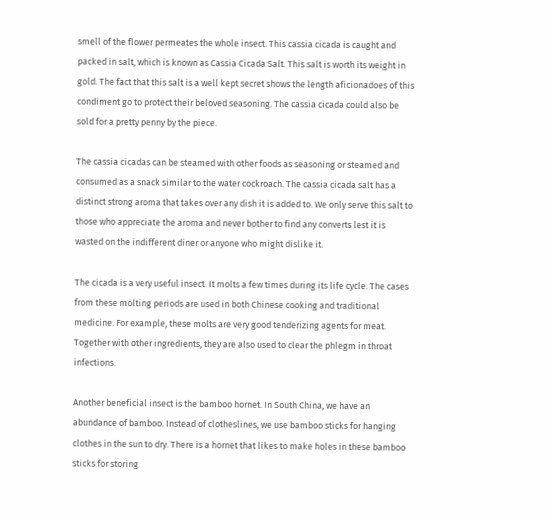smell of the flower permeates the whole insect. This cassia cicada is caught and packed in salt, which is known as Cassia Cicada Salt. This salt is worth its weight in gold. The fact that this salt is a well kept secret shows the length aficionadoes of this condiment go to protect their beloved seasoning. The cassia cicada could also be sold for a pretty penny by the piece.

The cassia cicadas can be steamed with other foods as seasoning or steamed and consumed as a snack similar to the water cockroach. The cassia cicada salt has a distinct strong aroma that takes over any dish it is added to. We only serve this salt to those who appreciate the aroma and never bother to find any converts lest it is wasted on the indifferent diner or anyone who might dislike it.

The cicada is a very useful insect. It molts a few times during its life cycle. The cases from these molting periods are used in both Chinese cooking and traditional medicine. For example, these molts are very good tenderizing agents for meat. Together with other ingredients, they are also used to clear the phlegm in throat infections.

Another beneficial insect is the bamboo hornet. In South China, we have an abundance of bamboo. Instead of clotheslines, we use bamboo sticks for hanging clothes in the sun to dry. There is a hornet that likes to make holes in these bamboo sticks for storing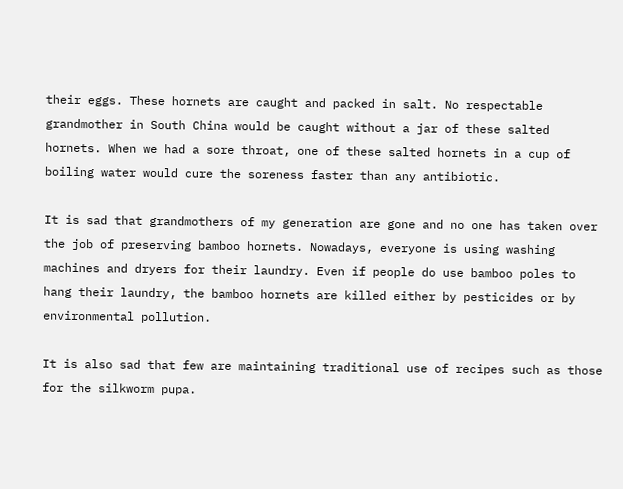their eggs. These hornets are caught and packed in salt. No respectable grandmother in South China would be caught without a jar of these salted hornets. When we had a sore throat, one of these salted hornets in a cup of boiling water would cure the soreness faster than any antibiotic.

It is sad that grandmothers of my generation are gone and no one has taken over the job of preserving bamboo hornets. Nowadays, everyone is using washing machines and dryers for their laundry. Even if people do use bamboo poles to hang their laundry, the bamboo hornets are killed either by pesticides or by environmental pollution.

It is also sad that few are maintaining traditional use of recipes such as those for the silkworm pupa.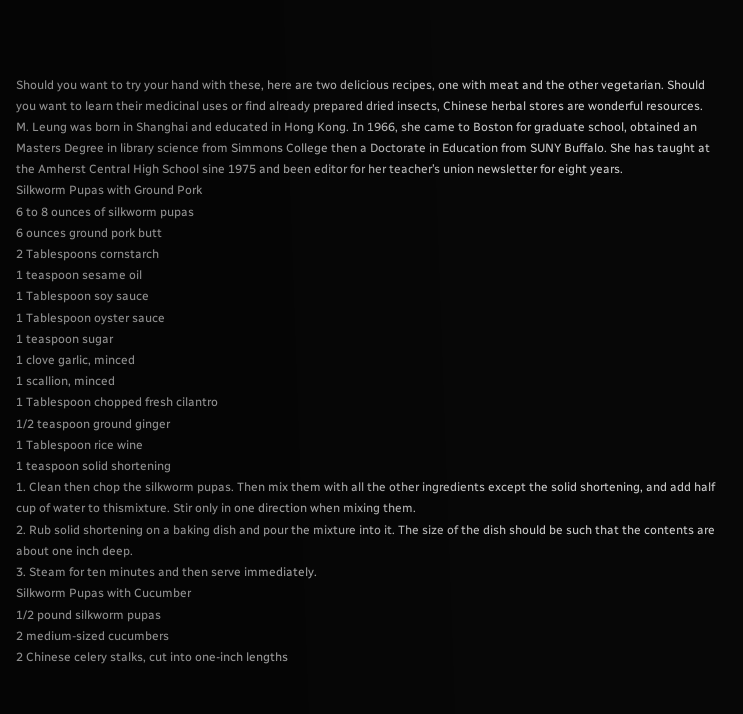Should you want to try your hand with these, here are two delicious recipes, one with meat and the other vegetarian. Should you want to learn their medicinal uses or find already prepared dried insects, Chinese herbal stores are wonderful resources.
M. Leung was born in Shanghai and educated in Hong Kong. In 1966, she came to Boston for graduate school, obtained an Masters Degree in library science from Simmons College then a Doctorate in Education from SUNY Buffalo. She has taught at the Amherst Central High School sine 1975 and been editor for her teacher’s union newsletter for eight years.
Silkworm Pupas with Ground Pork
6 to 8 ounces of silkworm pupas
6 ounces ground pork butt
2 Tablespoons cornstarch
1 teaspoon sesame oil
1 Tablespoon soy sauce
1 Tablespoon oyster sauce
1 teaspoon sugar
1 clove garlic, minced
1 scallion, minced
1 Tablespoon chopped fresh cilantro
1/2 teaspoon ground ginger
1 Tablespoon rice wine
1 teaspoon solid shortening
1. Clean then chop the silkworm pupas. Then mix them with all the other ingredients except the solid shortening, and add half cup of water to thismixture. Stir only in one direction when mixing them.
2. Rub solid shortening on a baking dish and pour the mixture into it. The size of the dish should be such that the contents are about one inch deep.
3. Steam for ten minutes and then serve immediately.
Silkworm Pupas with Cucumber
1/2 pound silkworm pupas
2 medium-sized cucumbers
2 Chinese celery stalks, cut into one-inch lengths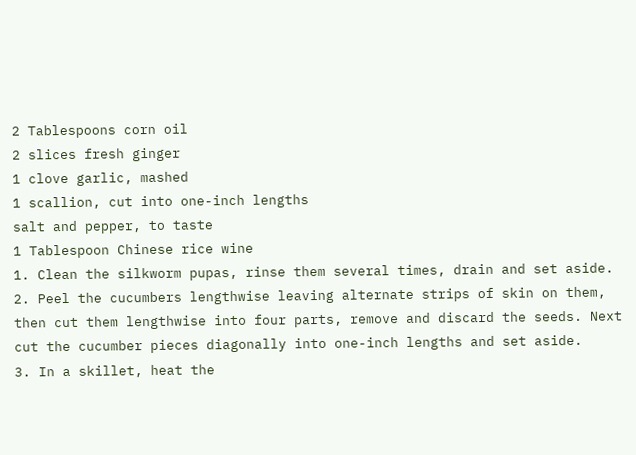2 Tablespoons corn oil
2 slices fresh ginger
1 clove garlic, mashed
1 scallion, cut into one-inch lengths
salt and pepper, to taste
1 Tablespoon Chinese rice wine
1. Clean the silkworm pupas, rinse them several times, drain and set aside.
2. Peel the cucumbers lengthwise leaving alternate strips of skin on them, then cut them lengthwise into four parts, remove and discard the seeds. Next cut the cucumber pieces diagonally into one-inch lengths and set aside.
3. In a skillet, heat the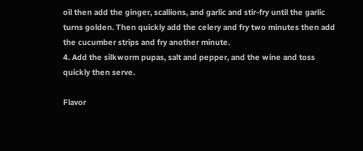oil then add the ginger, scallions, and garlic and stir-fry until the garlic turns golden. Then quickly add the celery and fry two minutes then add the cucumber strips and fry another minute.
4. Add the silkworm pupas, salt and pepper, and the wine and toss quickly then serve.

Flavor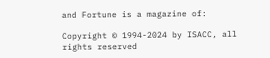and Fortune is a magazine of:

Copyright © 1994-2024 by ISACC, all rights reserved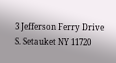3 Jefferson Ferry Drive
S. Setauket NY 11720